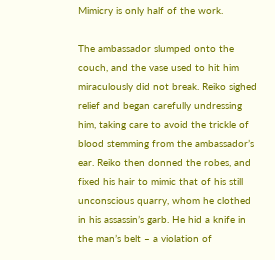Mimicry is only half of the work.

The ambassador slumped onto the couch, and the vase used to hit him miraculously did not break. Reiko sighed relief and began carefully undressing him, taking care to avoid the trickle of blood stemming from the ambassador’s ear. Reiko then donned the robes, and fixed his hair to mimic that of his still unconscious quarry, whom he clothed in his assassin’s garb. He hid a knife in the man’s belt – a violation of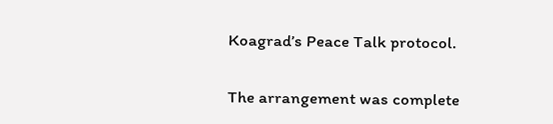Koagrad’s Peace Talk protocol.

The arrangement was complete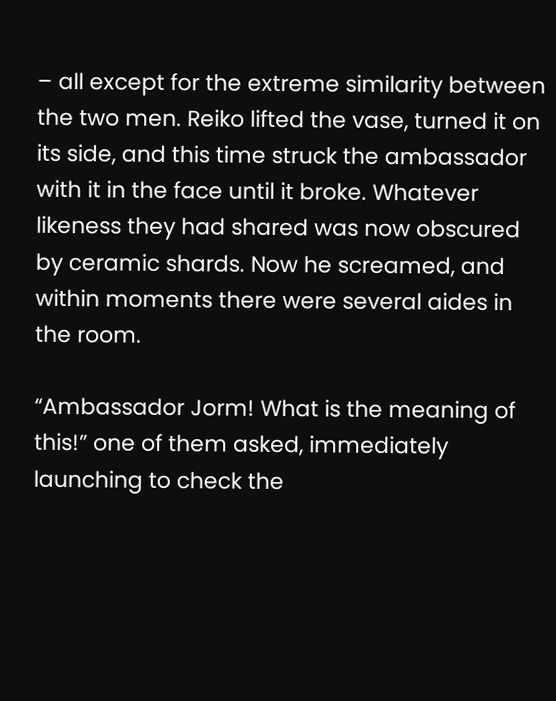– all except for the extreme similarity between the two men. Reiko lifted the vase, turned it on its side, and this time struck the ambassador with it in the face until it broke. Whatever likeness they had shared was now obscured by ceramic shards. Now he screamed, and within moments there were several aides in the room.

“Ambassador Jorm! What is the meaning of this!” one of them asked, immediately launching to check the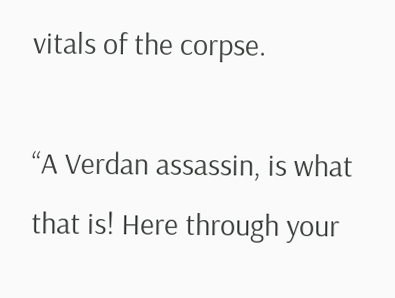vitals of the corpse.

“A Verdan assassin, is what that is! Here through your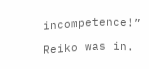incompetence!”

Reiko was in.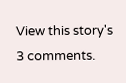View this story's 3 comments.